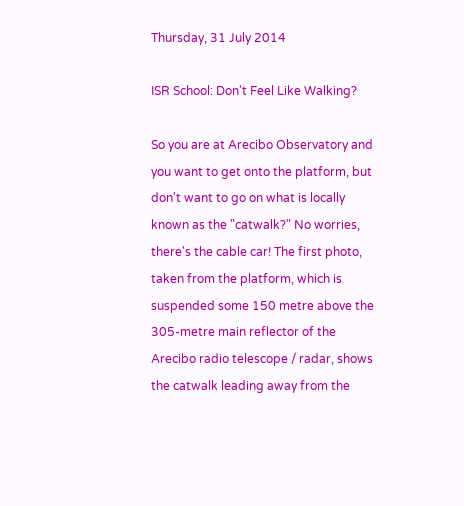Thursday, 31 July 2014

ISR School: Don't Feel Like Walking?

So you are at Arecibo Observatory and you want to get onto the platform, but don't want to go on what is locally known as the "catwalk?" No worries, there's the cable car! The first photo, taken from the platform, which is suspended some 150 metre above the 305-metre main reflector of the Arecibo radio telescope / radar, shows the catwalk leading away from the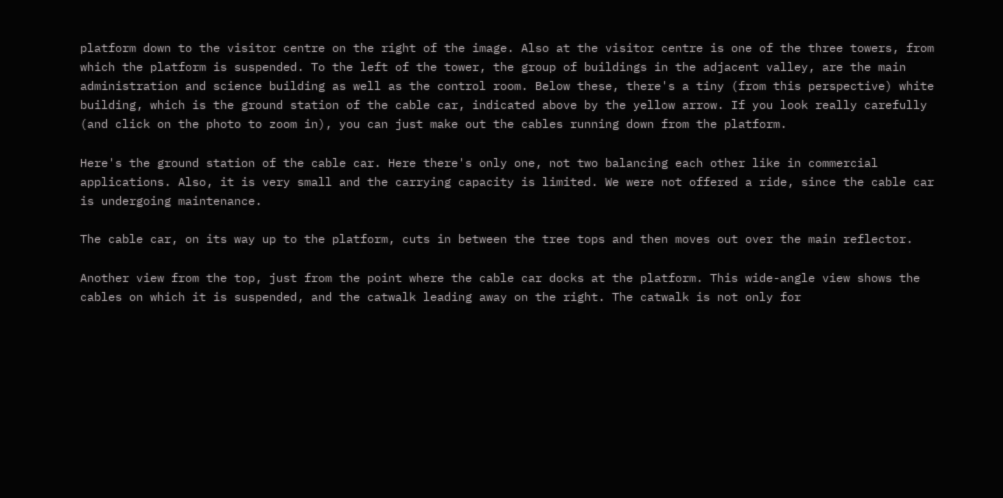platform down to the visitor centre on the right of the image. Also at the visitor centre is one of the three towers, from which the platform is suspended. To the left of the tower, the group of buildings in the adjacent valley, are the main administration and science building as well as the control room. Below these, there's a tiny (from this perspective) white building, which is the ground station of the cable car, indicated above by the yellow arrow. If you look really carefully (and click on the photo to zoom in), you can just make out the cables running down from the platform.

Here's the ground station of the cable car. Here there's only one, not two balancing each other like in commercial applications. Also, it is very small and the carrying capacity is limited. We were not offered a ride, since the cable car is undergoing maintenance.

The cable car, on its way up to the platform, cuts in between the tree tops and then moves out over the main reflector.

Another view from the top, just from the point where the cable car docks at the platform. This wide-angle view shows the cables on which it is suspended, and the catwalk leading away on the right. The catwalk is not only for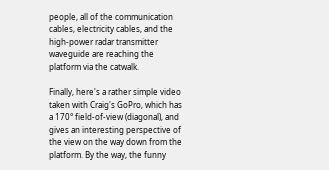people, all of the communication cables, electricity cables, and the high-power radar transmitter waveguide are reaching the platform via the catwalk.

Finally, here's a rather simple video taken with Craig's GoPro, which has a 170° field-of-view (diagonal), and gives an interesting perspective of the view on the way down from the platform. By the way, the funny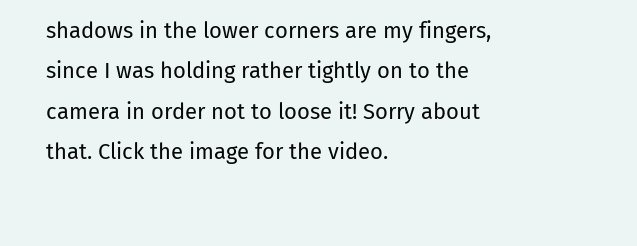shadows in the lower corners are my fingers, since I was holding rather tightly on to the camera in order not to loose it! Sorry about that. Click the image for the video.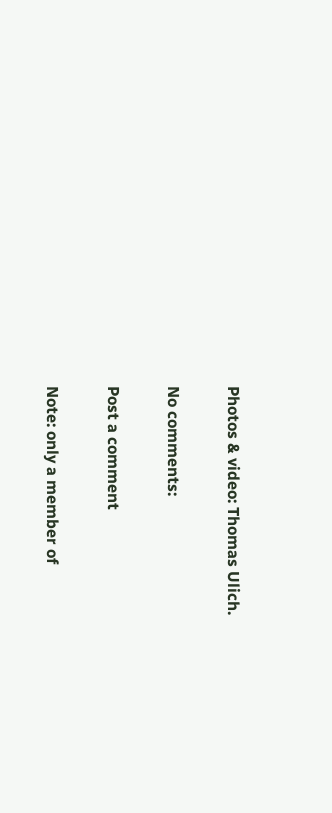Photos & video: Thomas Ulich.

No comments:

Post a comment

Note: only a member of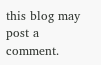this blog may post a comment.